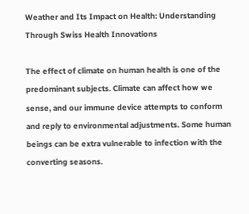Weather and Its Impact on Health: Understanding Through Swiss Health Innovations

The effect of climate on human health is one of the predominant subjects. Climate can affect how we sense, and our immune device attempts to conform and reply to environmental adjustments. Some human beings can be extra vulnerable to infection with the converting seasons.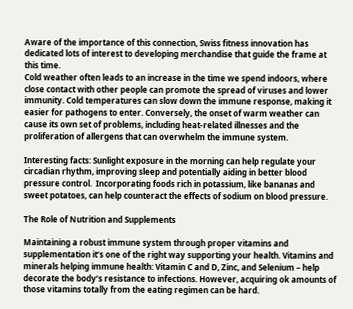Aware of the importance of this connection, Swiss fitness innovation has dedicated lots of interest to developing merchandise that guide the frame at this time.
Cold weather often leads to an increase in the time we spend indoors, where close contact with other people can promote the spread of viruses and lower immunity. Cold temperatures can slow down the immune response, making it easier for pathogens to enter. Conversely, the onset of warm weather can cause its own set of problems, including heat-related illnesses and the proliferation of allergens that can overwhelm the immune system.

Interesting facts: Sunlight exposure in the morning can help regulate your circadian rhythm, improving sleep and potentially aiding in better blood pressure control.  Incorporating foods rich in potassium, like bananas and sweet potatoes, can help counteract the effects of sodium on blood pressure.

The Role of Nutrition and Supplements

Maintaining a robust immune system through proper vitamins and supplementation it’s one of the right way supporting your health. Vitamins and minerals helping immune health: Vitamin C and D, Zinc, and Selenium – help decorate the body’s resistance to infections. However, acquiring ok amounts of those vitamins totally from the eating regimen can be hard.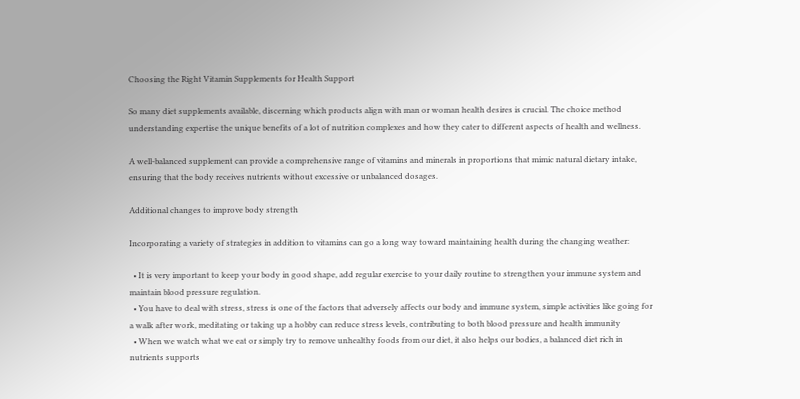Choosing the Right Vitamin Supplements for Health Support

So many diet supplements available, discerning which products align with man or woman health desires is crucial. The choice method understanding expertise the unique benefits of a lot of nutrition complexes and how they cater to different aspects of health and wellness.

A well-balanced supplement can provide a comprehensive range of vitamins and minerals in proportions that mimic natural dietary intake, ensuring that the body receives nutrients without excessive or unbalanced dosages.

Additional changes to improve body strength

Incorporating a variety of strategies in addition to vitamins can go a long way toward maintaining health during the changing weather:

  • It is very important to keep your body in good shape, add regular exercise to your daily routine to strengthen your immune system and maintain blood pressure regulation.
  • You have to deal with stress, stress is one of the factors that adversely affects our body and immune system, simple activities like going for a walk after work, meditating or taking up a hobby can reduce stress levels, contributing to both blood pressure and health immunity
  • When we watch what we eat or simply try to remove unhealthy foods from our diet, it also helps our bodies, a balanced diet rich in nutrients supports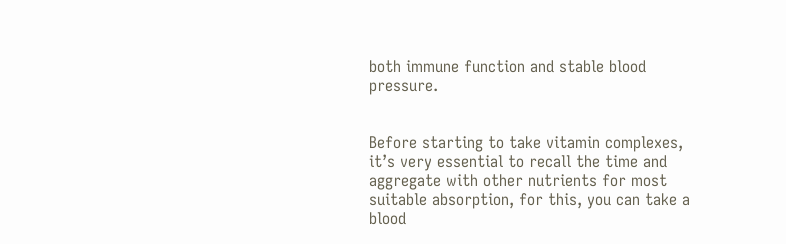both immune function and stable blood pressure.


Before starting to take vitamin complexes, it’s very essential to recall the time and aggregate with other nutrients for most suitable absorption, for this, you can take a blood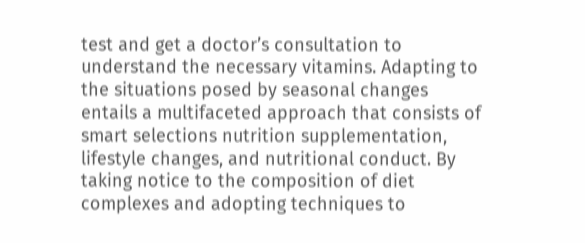test and get a doctor’s consultation to understand the necessary vitamins. Adapting to the situations posed by seasonal changes entails a multifaceted approach that consists of smart selections nutrition supplementation, lifestyle changes, and nutritional conduct. By taking notice to the composition of diet complexes and adopting techniques to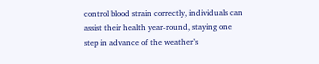control blood strain correctly, individuals can assist their health year-round, staying one step in advance of the weather’s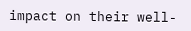impact on their well-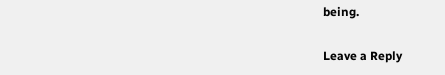being.

Leave a Reply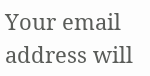Your email address will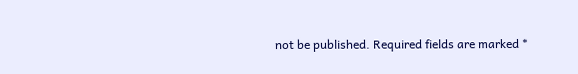not be published. Required fields are marked *